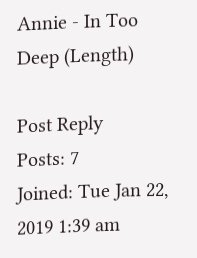Annie - In Too Deep (Length)

Post Reply
Posts: 7
Joined: Tue Jan 22, 2019 1:39 am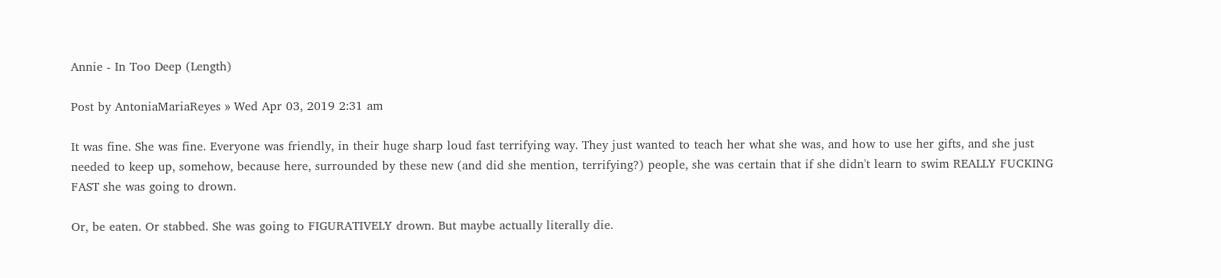Annie - In Too Deep (Length)

Post by AntoniaMariaReyes » Wed Apr 03, 2019 2:31 am

It was fine. She was fine. Everyone was friendly, in their huge sharp loud fast terrifying way. They just wanted to teach her what she was, and how to use her gifts, and she just needed to keep up, somehow, because here, surrounded by these new (and did she mention, terrifying?) people, she was certain that if she didn't learn to swim REALLY FUCKING FAST she was going to drown.

Or, be eaten. Or stabbed. She was going to FIGURATIVELY drown. But maybe actually literally die.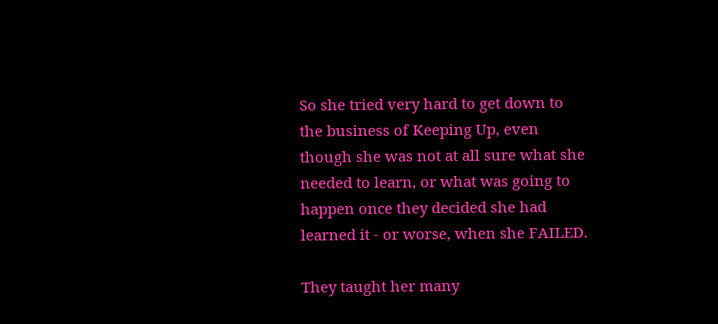So she tried very hard to get down to the business of Keeping Up, even though she was not at all sure what she needed to learn, or what was going to happen once they decided she had learned it - or worse, when she FAILED.

They taught her many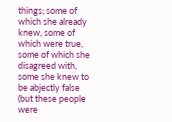things; some of which she already knew, some of which were true, some of which she disagreed with, some she knew to be abjectly false (but these people were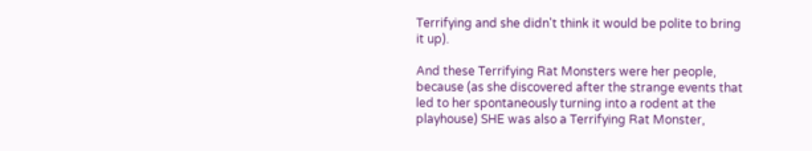Terrifying and she didn't think it would be polite to bring it up).

And these Terrifying Rat Monsters were her people, because (as she discovered after the strange events that led to her spontaneously turning into a rodent at the playhouse) SHE was also a Terrifying Rat Monster,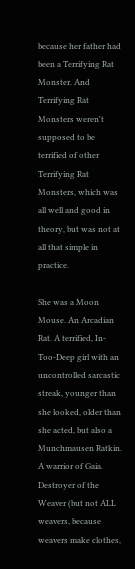because her father had been a Terrifying Rat Monster. And Terrifying Rat Monsters weren't supposed to be terrified of other Terrifying Rat Monsters, which was all well and good in theory, but was not at all that simple in practice.

She was a Moon Mouse. An Arcadian Rat. A terrified, In-Too-Deep girl with an uncontrolled sarcastic streak, younger than she looked, older than she acted, but also a Munchmausen Ratkin. A warrior of Gaia. Destroyer of the Weaver (but not ALL weavers, because weavers make clothes,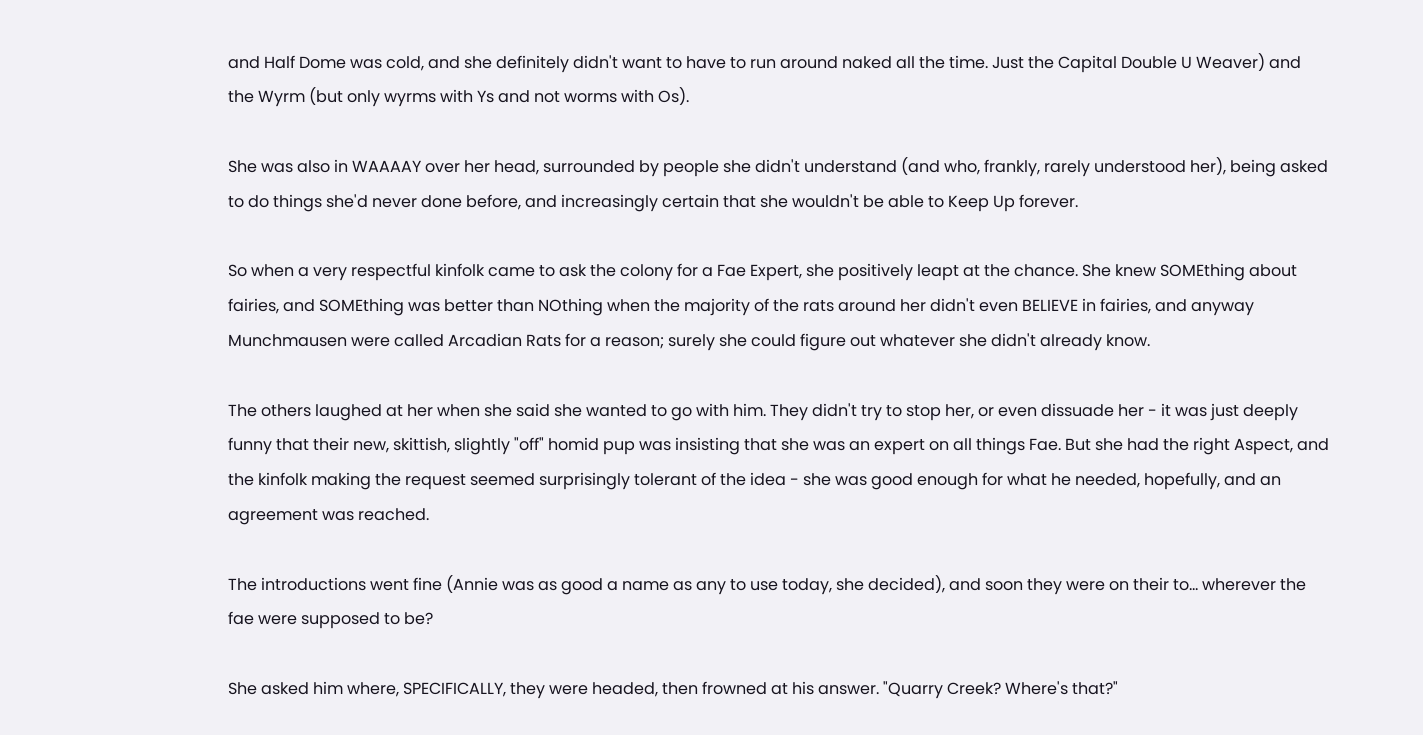and Half Dome was cold, and she definitely didn't want to have to run around naked all the time. Just the Capital Double U Weaver) and the Wyrm (but only wyrms with Ys and not worms with Os).

She was also in WAAAAY over her head, surrounded by people she didn't understand (and who, frankly, rarely understood her), being asked to do things she'd never done before, and increasingly certain that she wouldn't be able to Keep Up forever.

So when a very respectful kinfolk came to ask the colony for a Fae Expert, she positively leapt at the chance. She knew SOMEthing about fairies, and SOMEthing was better than NOthing when the majority of the rats around her didn't even BELIEVE in fairies, and anyway Munchmausen were called Arcadian Rats for a reason; surely she could figure out whatever she didn't already know.

The others laughed at her when she said she wanted to go with him. They didn't try to stop her, or even dissuade her - it was just deeply funny that their new, skittish, slightly "off" homid pup was insisting that she was an expert on all things Fae. But she had the right Aspect, and the kinfolk making the request seemed surprisingly tolerant of the idea - she was good enough for what he needed, hopefully, and an agreement was reached.

The introductions went fine (Annie was as good a name as any to use today, she decided), and soon they were on their to... wherever the fae were supposed to be?

She asked him where, SPECIFICALLY, they were headed, then frowned at his answer. "Quarry Creek? Where's that?"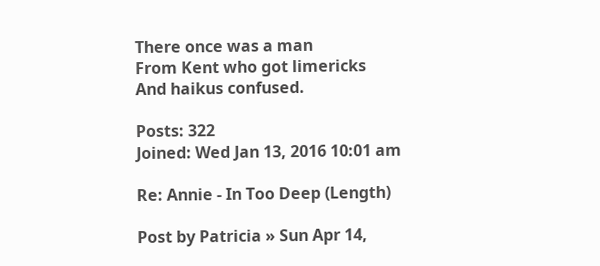There once was a man
From Kent who got limericks
And haikus confused.

Posts: 322
Joined: Wed Jan 13, 2016 10:01 am

Re: Annie - In Too Deep (Length)

Post by Patricia » Sun Apr 14,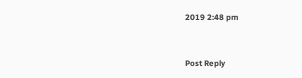2019 2:48 pm


Post Reply